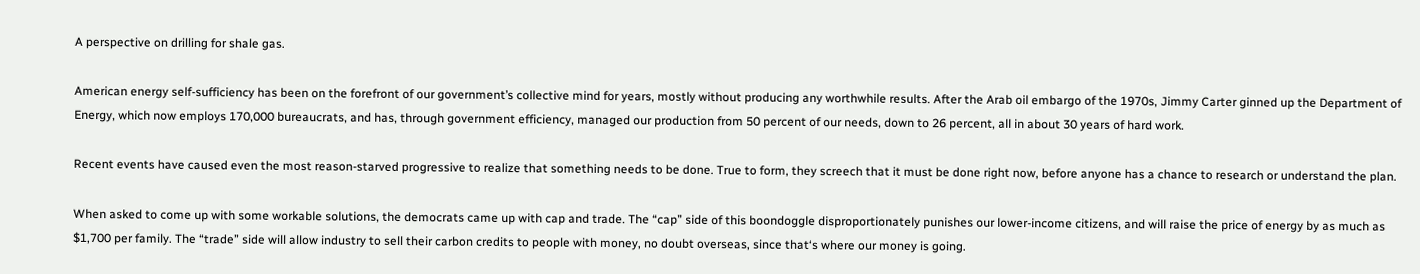A perspective on drilling for shale gas.

American energy self-sufficiency has been on the forefront of our government’s collective mind for years, mostly without producing any worthwhile results. After the Arab oil embargo of the 1970s, Jimmy Carter ginned up the Department of Energy, which now employs 170,000 bureaucrats, and has, through government efficiency, managed our production from 50 percent of our needs, down to 26 percent, all in about 30 years of hard work.

Recent events have caused even the most reason-starved progressive to realize that something needs to be done. True to form, they screech that it must be done right now, before anyone has a chance to research or understand the plan.

When asked to come up with some workable solutions, the democrats came up with cap and trade. The “cap” side of this boondoggle disproportionately punishes our lower-income citizens, and will raise the price of energy by as much as $1,700 per family. The “trade” side will allow industry to sell their carbon credits to people with money, no doubt overseas, since that‘s where our money is going.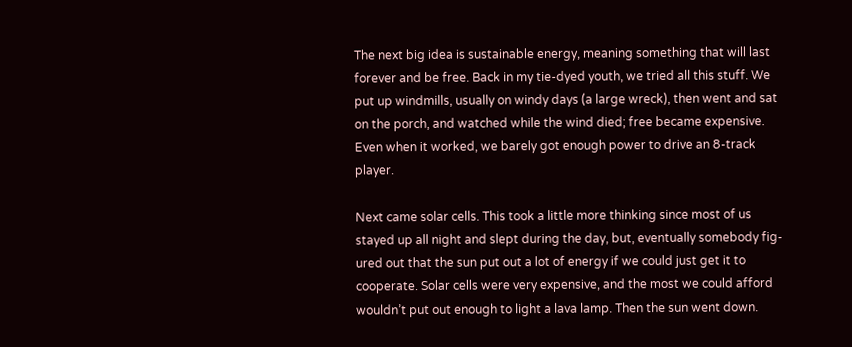The next big idea is sustainable energy, meaning something that will last forever and be free. Back in my tie-dyed youth, we tried all this stuff. We put up windmills, usually on windy days (a large wreck), then went and sat on the porch, and watched while the wind died; free became expensive. Even when it worked, we barely got enough power to drive an 8-track player.

Next came solar cells. This took a little more thinking since most of us stayed up all night and slept during the day, but, eventually somebody fig-ured out that the sun put out a lot of energy if we could just get it to cooperate. Solar cells were very expensive, and the most we could afford wouldn’t put out enough to light a lava lamp. Then the sun went down.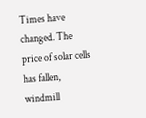Times have changed. The price of solar cells has fallen, windmill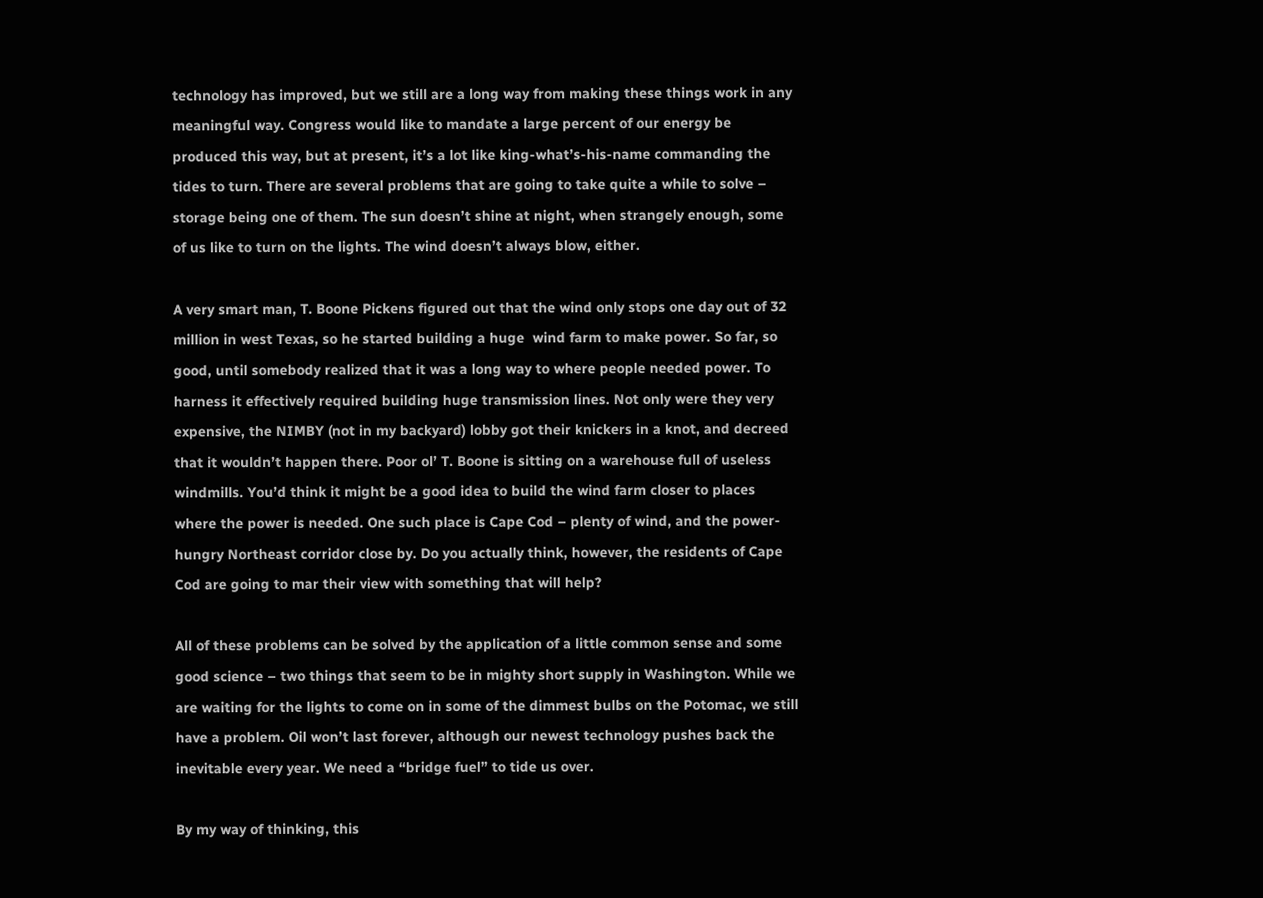technology has improved, but we still are a long way from making these things work in any meaningful way. Congress would like to mandate a large percent of our energy be produced this way, but at present, it’s a lot like king-what’s-his-name commanding the tides to turn. There are several problems that are going to take quite a while to solve – storage being one of them. The sun doesn’t shine at night, when strangely enough, some of us like to turn on the lights. The wind doesn’t always blow, either.

A very smart man, T. Boone Pickens figured out that the wind only stops one day out of 32 million in west Texas, so he started building a huge  wind farm to make power. So far, so good, until somebody realized that it was a long way to where people needed power. To harness it effectively required building huge transmission lines. Not only were they very expensive, the NIMBY (not in my backyard) lobby got their knickers in a knot, and decreed that it wouldn’t happen there. Poor ol’ T. Boone is sitting on a warehouse full of useless windmills. You’d think it might be a good idea to build the wind farm closer to places where the power is needed. One such place is Cape Cod – plenty of wind, and the power-hungry Northeast corridor close by. Do you actually think, however, the residents of Cape Cod are going to mar their view with something that will help?

All of these problems can be solved by the application of a little common sense and some good science – two things that seem to be in mighty short supply in Washington. While we are waiting for the lights to come on in some of the dimmest bulbs on the Potomac, we still have a problem. Oil won’t last forever, although our newest technology pushes back the inevitable every year. We need a “bridge fuel” to tide us over.

By my way of thinking, this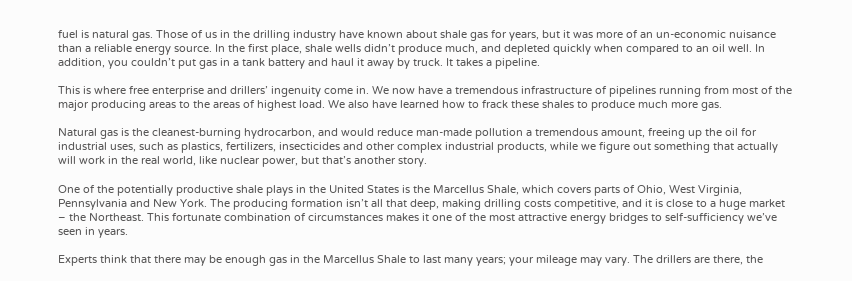fuel is natural gas. Those of us in the drilling industry have known about shale gas for years, but it was more of an un-economic nuisance than a reliable energy source. In the first place, shale wells didn’t produce much, and depleted quickly when compared to an oil well. In addition, you couldn’t put gas in a tank battery and haul it away by truck. It takes a pipeline.

This is where free enterprise and drillers’ ingenuity come in. We now have a tremendous infrastructure of pipelines running from most of the major producing areas to the areas of highest load. We also have learned how to frack these shales to produce much more gas.

Natural gas is the cleanest-burning hydrocarbon, and would reduce man-made pollution a tremendous amount, freeing up the oil for industrial uses, such as plastics, fertilizers, insecticides and other complex industrial products, while we figure out something that actually will work in the real world, like nuclear power, but that’s another story.

One of the potentially productive shale plays in the United States is the Marcellus Shale, which covers parts of Ohio, West Virginia, Pennsylvania and New York. The producing formation isn’t all that deep, making drilling costs competitive, and it is close to a huge market – the Northeast. This fortunate combination of circumstances makes it one of the most attractive energy bridges to self-sufficiency we’ve seen in years.

Experts think that there may be enough gas in the Marcellus Shale to last many years; your mileage may vary. The drillers are there, the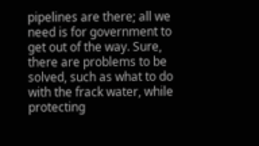pipelines are there; all we need is for government to get out of the way. Sure, there are problems to be solved, such as what to do with the frack water, while protecting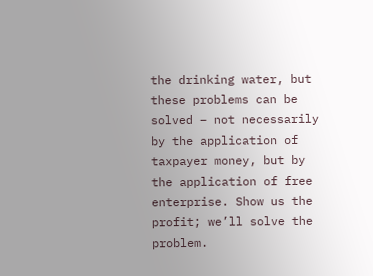the drinking water, but these problems can be solved – not necessarily by the application of taxpayer money, but by the application of free enterprise. Show us the profit; we’ll solve the problem.